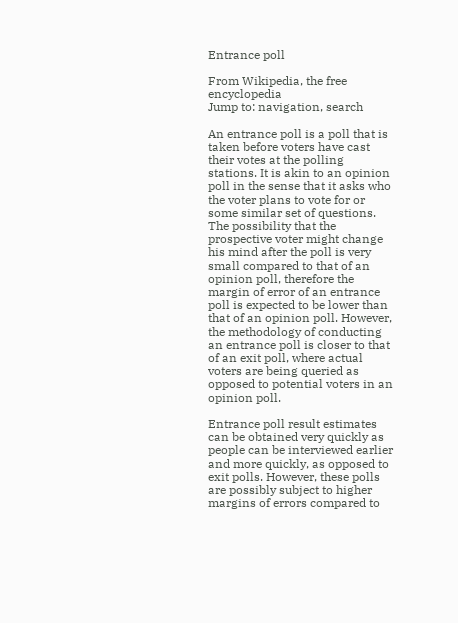Entrance poll

From Wikipedia, the free encyclopedia
Jump to: navigation, search

An entrance poll is a poll that is taken before voters have cast their votes at the polling stations. It is akin to an opinion poll in the sense that it asks who the voter plans to vote for or some similar set of questions. The possibility that the prospective voter might change his mind after the poll is very small compared to that of an opinion poll, therefore the margin of error of an entrance poll is expected to be lower than that of an opinion poll. However, the methodology of conducting an entrance poll is closer to that of an exit poll, where actual voters are being queried as opposed to potential voters in an opinion poll.

Entrance poll result estimates can be obtained very quickly as people can be interviewed earlier and more quickly, as opposed to exit polls. However, these polls are possibly subject to higher margins of errors compared to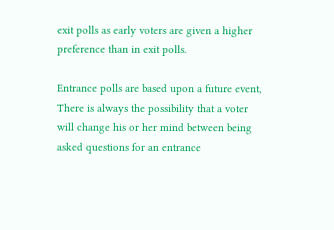exit polls as early voters are given a higher preference than in exit polls.

Entrance polls are based upon a future event, There is always the possibility that a voter will change his or her mind between being asked questions for an entrance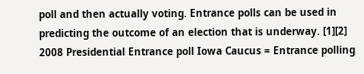poll and then actually voting. Entrance polls can be used in predicting the outcome of an election that is underway. [1][2] 2008 Presidential Entrance poll Iowa Caucus = Entrance polling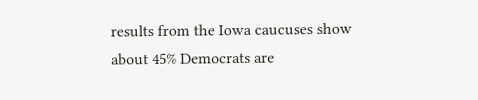results from the Iowa caucuses show about 45% Democrats are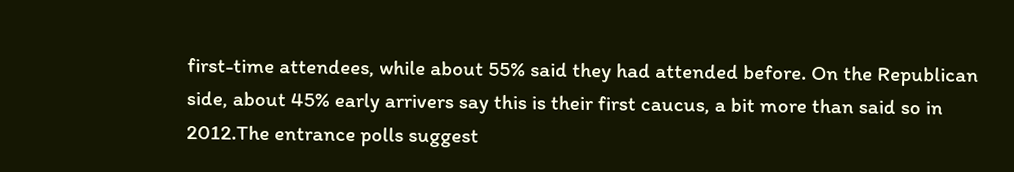first-time attendees, while about 55% said they had attended before. On the Republican side, about 45% early arrivers say this is their first caucus, a bit more than said so in 2012.The entrance polls suggest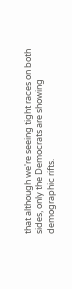that although we're seeing tight races on both sides, only the Democrats are showing demographic rifts.